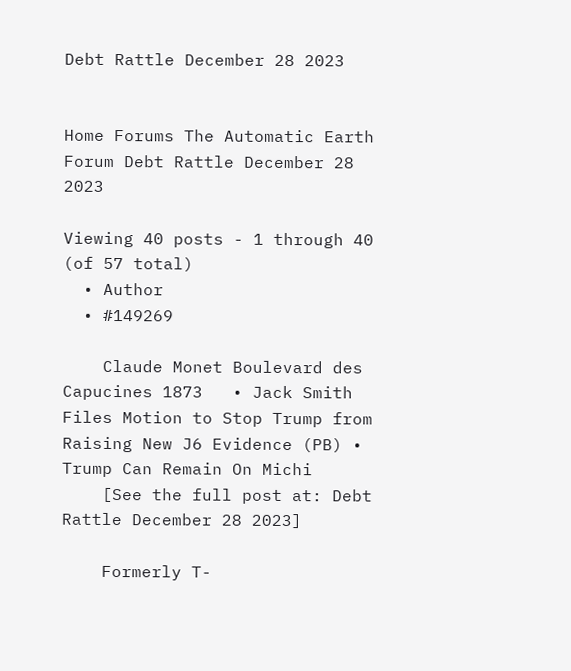Debt Rattle December 28 2023


Home Forums The Automatic Earth Forum Debt Rattle December 28 2023

Viewing 40 posts - 1 through 40 (of 57 total)
  • Author
  • #149269

    Claude Monet Boulevard des Capucines 1873   • Jack Smith Files Motion to Stop Trump from Raising New J6 Evidence (PB) • Trump Can Remain On Michi
    [See the full post at: Debt Rattle December 28 2023]

    Formerly T-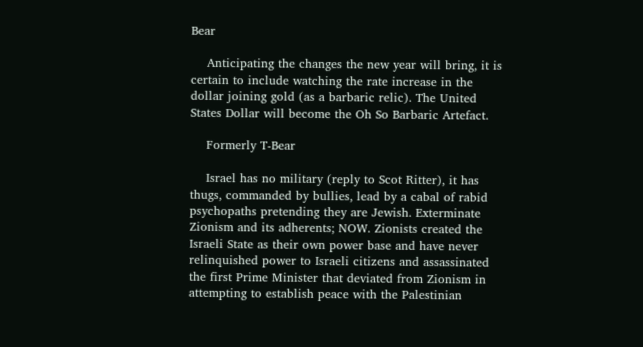Bear

    Anticipating the changes the new year will bring, it is certain to include watching the rate increase in the dollar joining gold (as a barbaric relic). The United States Dollar will become the Oh So Barbaric Artefact.

    Formerly T-Bear

    Israel has no military (reply to Scot Ritter), it has thugs, commanded by bullies, lead by a cabal of rabid psychopaths pretending they are Jewish. Exterminate Zionism and its adherents; NOW. Zionists created the Israeli State as their own power base and have never relinquished power to Israeli citizens and assassinated the first Prime Minister that deviated from Zionism in attempting to establish peace with the Palestinian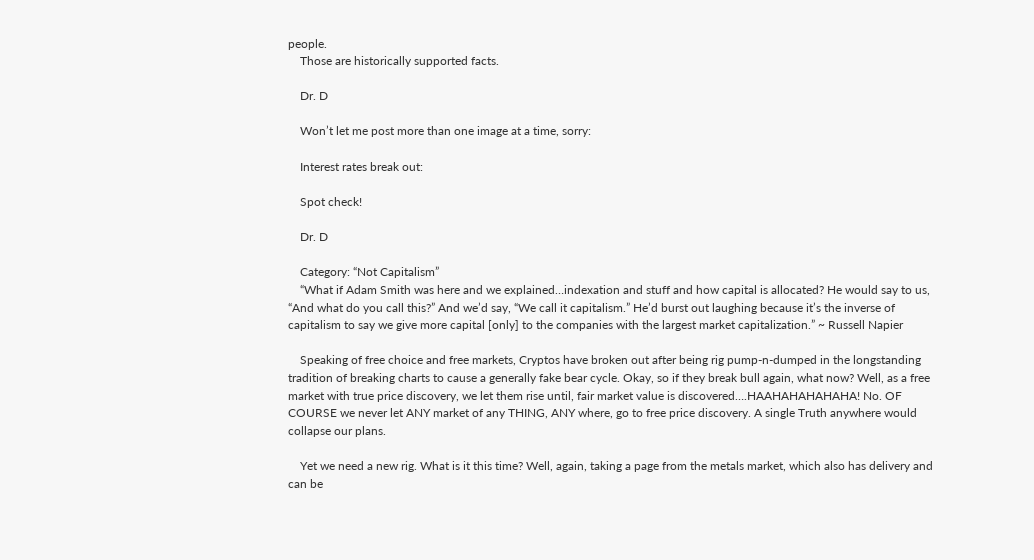people.
    Those are historically supported facts.

    Dr. D

    Won’t let me post more than one image at a time, sorry:

    Interest rates break out:

    Spot check!

    Dr. D

    Category: “Not Capitalism”
    “What if Adam Smith was here and we explained…indexation and stuff and how capital is allocated? He would say to us, “And what do you call this?” And we’d say, “We call it capitalism.” He’d burst out laughing because it’s the inverse of capitalism to say we give more capital [only] to the companies with the largest market capitalization.” ~ Russell Napier

    Speaking of free choice and free markets, Cryptos have broken out after being rig pump-n-dumped in the longstanding tradition of breaking charts to cause a generally fake bear cycle. Okay, so if they break bull again, what now? Well, as a free market with true price discovery, we let them rise until, fair market value is discovered….HAAHAHAHAHAHA! No. OF COURSE we never let ANY market of any THING, ANY where, go to free price discovery. A single Truth anywhere would collapse our plans.

    Yet we need a new rig. What is it this time? Well, again, taking a page from the metals market, which also has delivery and can be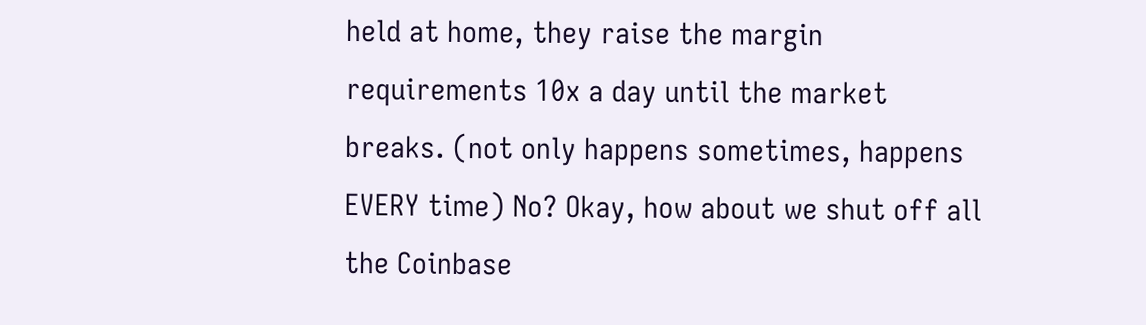held at home, they raise the margin requirements 10x a day until the market breaks. (not only happens sometimes, happens EVERY time) No? Okay, how about we shut off all the Coinbase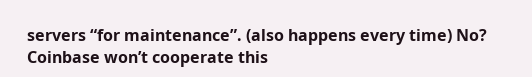servers “for maintenance”. (also happens every time) No? Coinbase won’t cooperate this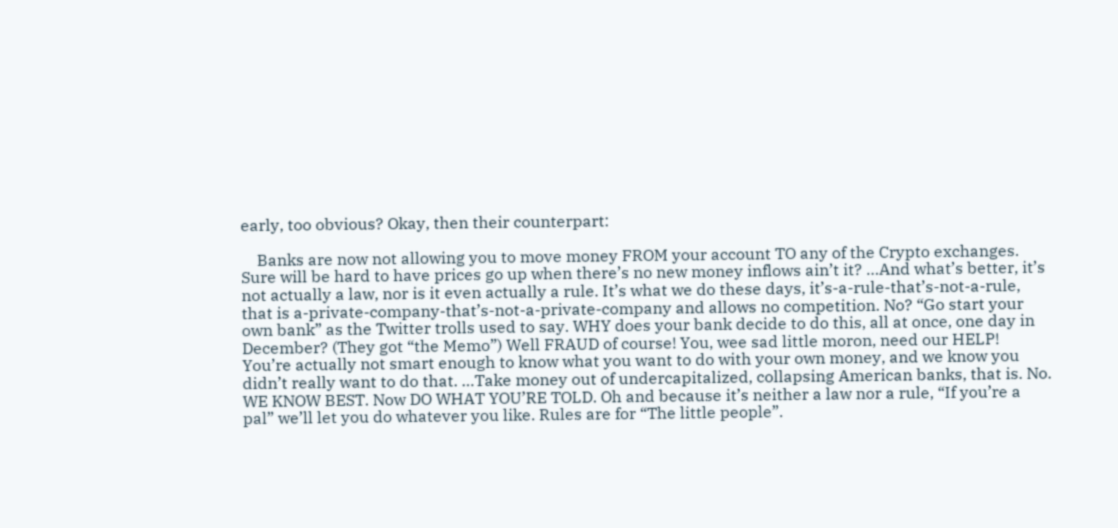early, too obvious? Okay, then their counterpart:

    Banks are now not allowing you to move money FROM your account TO any of the Crypto exchanges. Sure will be hard to have prices go up when there’s no new money inflows ain’t it? …And what’s better, it’s not actually a law, nor is it even actually a rule. It’s what we do these days, it’s-a-rule-that’s-not-a-rule, that is a-private-company-that’s-not-a-private-company and allows no competition. No? “Go start your own bank” as the Twitter trolls used to say. WHY does your bank decide to do this, all at once, one day in December? (They got “the Memo”) Well FRAUD of course! You, wee sad little moron, need our HELP! You’re actually not smart enough to know what you want to do with your own money, and we know you didn’t really want to do that. …Take money out of undercapitalized, collapsing American banks, that is. No. WE KNOW BEST. Now DO WHAT YOU’RE TOLD. Oh and because it’s neither a law nor a rule, “If you’re a pal” we’ll let you do whatever you like. Rules are for “The little people”.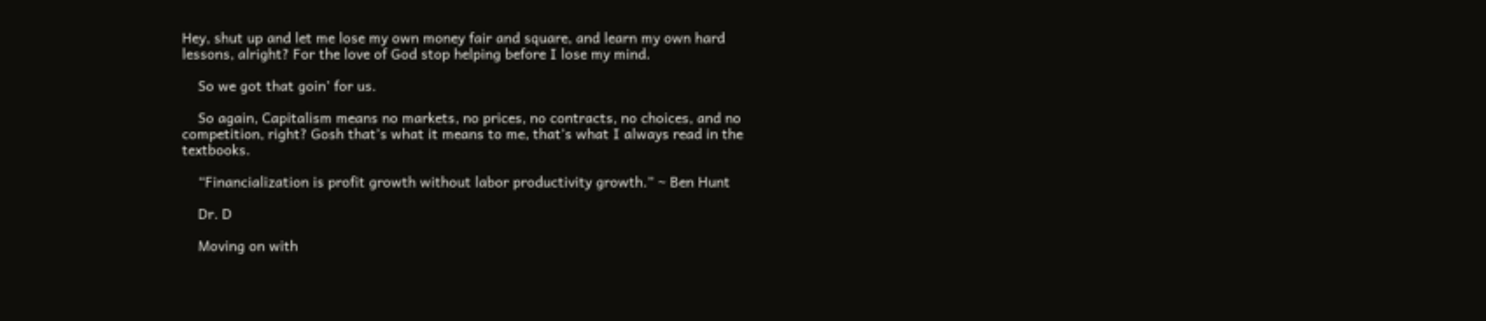Hey, shut up and let me lose my own money fair and square, and learn my own hard lessons, alright? For the love of God stop helping before I lose my mind.

    So we got that goin’ for us.

    So again, Capitalism means no markets, no prices, no contracts, no choices, and no competition, right? Gosh that’s what it means to me, that’s what I always read in the textbooks.

    “Financialization is profit growth without labor productivity growth.” ~ Ben Hunt

    Dr. D

    Moving on with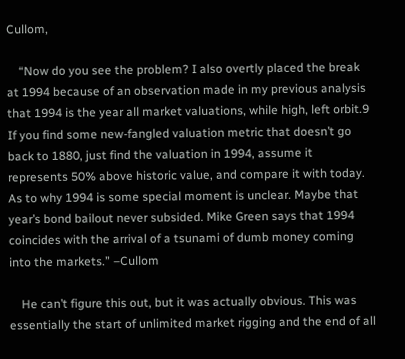Cullom,

    “Now do you see the problem? I also overtly placed the break at 1994 because of an observation made in my previous analysis that 1994 is the year all market valuations, while high, left orbit.9 If you find some new-fangled valuation metric that doesn’t go back to 1880, just find the valuation in 1994, assume it represents 50% above historic value, and compare it with today. As to why 1994 is some special moment is unclear. Maybe that year’s bond bailout never subsided. Mike Green says that 1994 coincides with the arrival of a tsunami of dumb money coming into the markets.” –Cullom

    He can’t figure this out, but it was actually obvious. This was essentially the start of unlimited market rigging and the end of all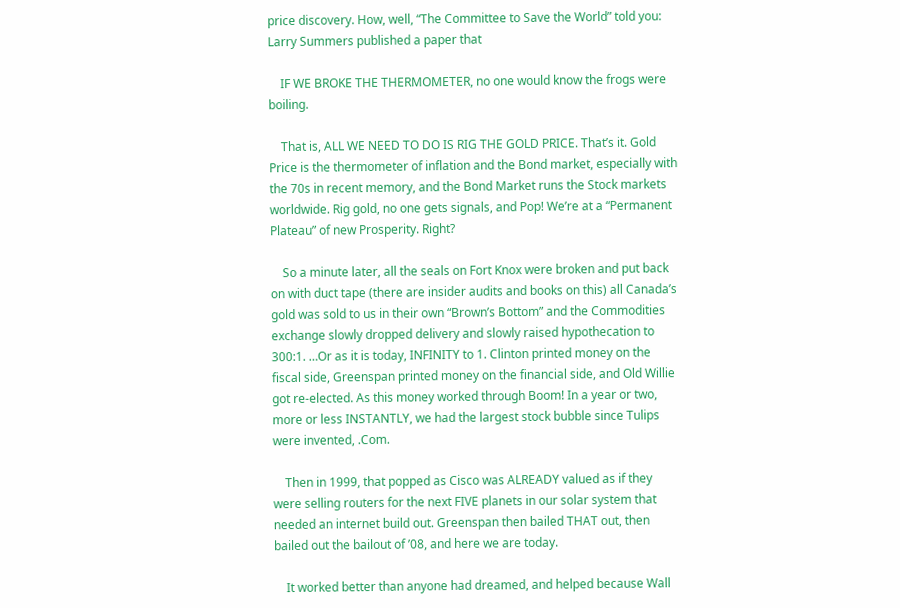price discovery. How, well, “The Committee to Save the World” told you: Larry Summers published a paper that

    IF WE BROKE THE THERMOMETER, no one would know the frogs were boiling.

    That is, ALL WE NEED TO DO IS RIG THE GOLD PRICE. That’s it. Gold Price is the thermometer of inflation and the Bond market, especially with the 70s in recent memory, and the Bond Market runs the Stock markets worldwide. Rig gold, no one gets signals, and Pop! We’re at a “Permanent Plateau” of new Prosperity. Right?

    So a minute later, all the seals on Fort Knox were broken and put back on with duct tape (there are insider audits and books on this) all Canada’s gold was sold to us in their own “Brown’s Bottom” and the Commodities exchange slowly dropped delivery and slowly raised hypothecation to 300:1. …Or as it is today, INFINITY to 1. Clinton printed money on the fiscal side, Greenspan printed money on the financial side, and Old Willie got re-elected. As this money worked through Boom! In a year or two, more or less INSTANTLY, we had the largest stock bubble since Tulips were invented, .Com.

    Then in 1999, that popped as Cisco was ALREADY valued as if they were selling routers for the next FIVE planets in our solar system that needed an internet build out. Greenspan then bailed THAT out, then bailed out the bailout of ’08, and here we are today.

    It worked better than anyone had dreamed, and helped because Wall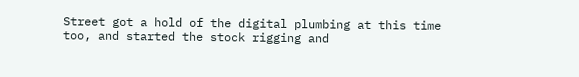Street got a hold of the digital plumbing at this time too, and started the stock rigging and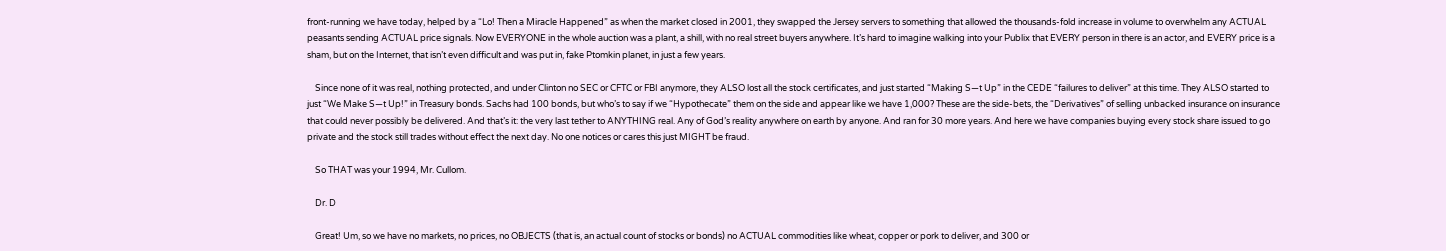front-running we have today, helped by a “Lo! Then a Miracle Happened” as when the market closed in 2001, they swapped the Jersey servers to something that allowed the thousands-fold increase in volume to overwhelm any ACTUAL peasants sending ACTUAL price signals. Now EVERYONE in the whole auction was a plant, a shill, with no real street buyers anywhere. It’s hard to imagine walking into your Publix that EVERY person in there is an actor, and EVERY price is a sham, but on the Internet, that isn’t even difficult and was put in, fake Ptomkin planet, in just a few years.

    Since none of it was real, nothing protected, and under Clinton no SEC or CFTC or FBI anymore, they ALSO lost all the stock certificates, and just started “Making S—t Up” in the CEDE “failures to deliver” at this time. They ALSO started to just “We Make S—t Up!” in Treasury bonds. Sachs had 100 bonds, but who’s to say if we “Hypothecate” them on the side and appear like we have 1,000? These are the side-bets, the “Derivatives” of selling unbacked insurance on insurance that could never possibly be delivered. And that’s it: the very last tether to ANYTHING real. Any of God’s reality anywhere on earth by anyone. And ran for 30 more years. And here we have companies buying every stock share issued to go private and the stock still trades without effect the next day. No one notices or cares this just MIGHT be fraud.

    So THAT was your 1994, Mr. Cullom.

    Dr. D

    Great! Um, so we have no markets, no prices, no OBJECTS (that is, an actual count of stocks or bonds) no ACTUAL commodities like wheat, copper or pork to deliver, and 300 or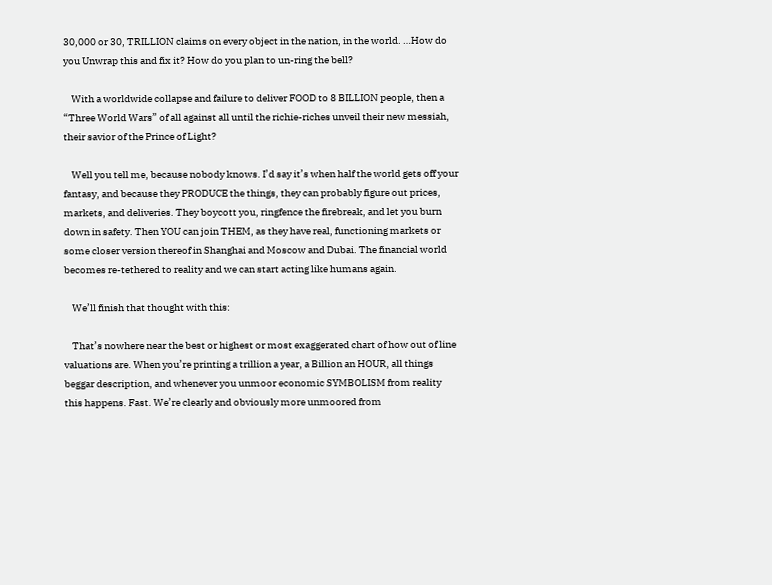30,000 or 30, TRILLION claims on every object in the nation, in the world. …How do you Unwrap this and fix it? How do you plan to un-ring the bell?

    With a worldwide collapse and failure to deliver FOOD to 8 BILLION people, then a “Three World Wars” of all against all until the richie-riches unveil their new messiah, their savior of the Prince of Light?

    Well you tell me, because nobody knows. I’d say it’s when half the world gets off your fantasy, and because they PRODUCE the things, they can probably figure out prices, markets, and deliveries. They boycott you, ringfence the firebreak, and let you burn down in safety. Then YOU can join THEM, as they have real, functioning markets or some closer version thereof in Shanghai and Moscow and Dubai. The financial world becomes re-tethered to reality and we can start acting like humans again.

    We’ll finish that thought with this:

    That’s nowhere near the best or highest or most exaggerated chart of how out of line valuations are. When you’re printing a trillion a year, a Billion an HOUR, all things beggar description, and whenever you unmoor economic SYMBOLISM from reality this happens. Fast. We’re clearly and obviously more unmoored from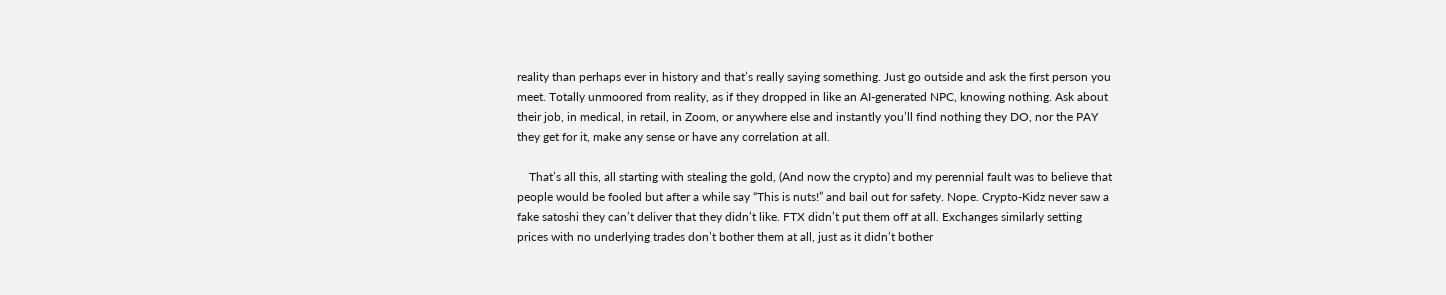reality than perhaps ever in history and that’s really saying something. Just go outside and ask the first person you meet. Totally unmoored from reality, as if they dropped in like an AI-generated NPC, knowing nothing. Ask about their job, in medical, in retail, in Zoom, or anywhere else and instantly you’ll find nothing they DO, nor the PAY they get for it, make any sense or have any correlation at all.

    That’s all this, all starting with stealing the gold, (And now the crypto) and my perennial fault was to believe that people would be fooled but after a while say “This is nuts!” and bail out for safety. Nope. Crypto-Kidz never saw a fake satoshi they can’t deliver that they didn’t like. FTX didn’t put them off at all. Exchanges similarly setting prices with no underlying trades don’t bother them at all, just as it didn’t bother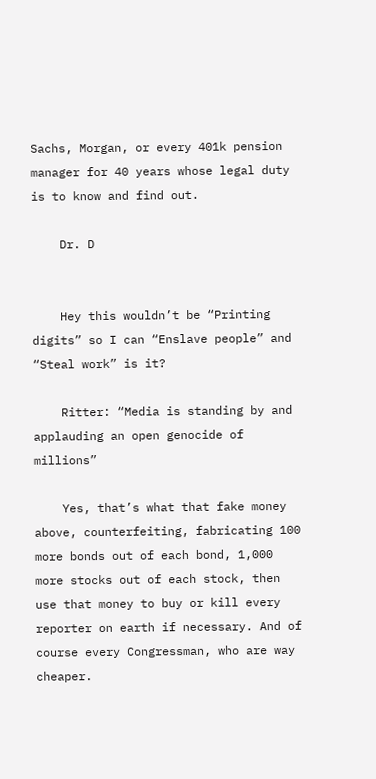Sachs, Morgan, or every 401k pension manager for 40 years whose legal duty is to know and find out.

    Dr. D


    Hey this wouldn’t be “Printing digits” so I can “Enslave people” and “Steal work” is it?

    Ritter: “Media is standing by and applauding an open genocide of millions”

    Yes, that’s what that fake money above, counterfeiting, fabricating 100 more bonds out of each bond, 1,000 more stocks out of each stock, then use that money to buy or kill every reporter on earth if necessary. And of course every Congressman, who are way cheaper.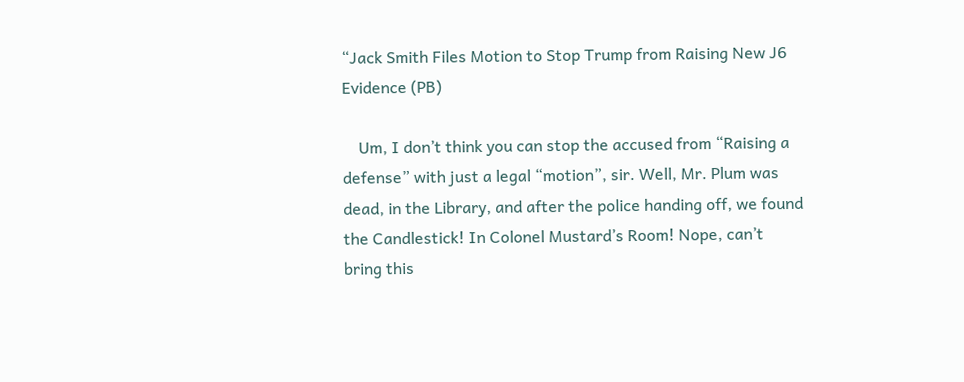“Jack Smith Files Motion to Stop Trump from Raising New J6 Evidence (PB)

    Um, I don’t think you can stop the accused from “Raising a defense” with just a legal “motion”, sir. Well, Mr. Plum was dead, in the Library, and after the police handing off, we found the Candlestick! In Colonel Mustard’s Room! Nope, can’t bring this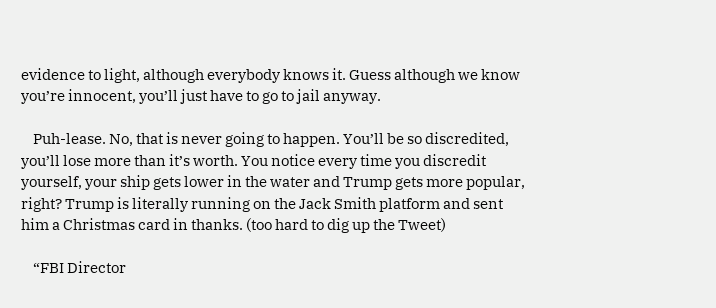evidence to light, although everybody knows it. Guess although we know you’re innocent, you’ll just have to go to jail anyway.

    Puh-lease. No, that is never going to happen. You’ll be so discredited, you’ll lose more than it’s worth. You notice every time you discredit yourself, your ship gets lower in the water and Trump gets more popular, right? Trump is literally running on the Jack Smith platform and sent him a Christmas card in thanks. (too hard to dig up the Tweet)

    “FBI Director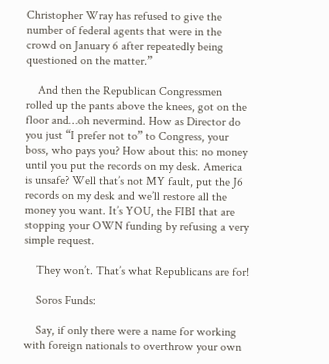Christopher Wray has refused to give the number of federal agents that were in the crowd on January 6 after repeatedly being questioned on the matter.”

    And then the Republican Congressmen rolled up the pants above the knees, got on the floor and…oh nevermind. How as Director do you just “I prefer not to” to Congress, your boss, who pays you? How about this: no money until you put the records on my desk. America is unsafe? Well that’s not MY fault, put the J6 records on my desk and we’ll restore all the money you want. It’s YOU, the FIBI that are stopping your OWN funding by refusing a very simple request.

    They won’t. That’s what Republicans are for!

    Soros Funds:

    Say, if only there were a name for working with foreign nationals to overthrow your own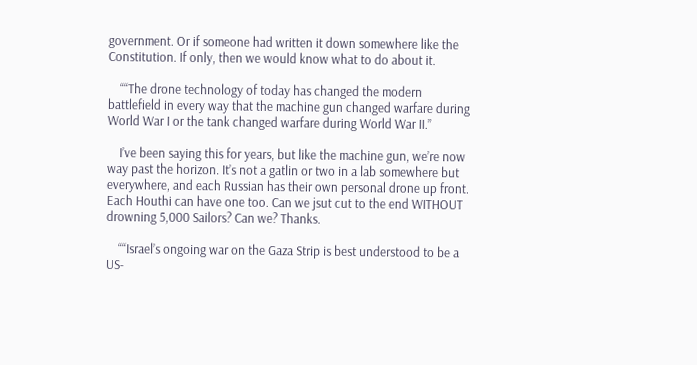government. Or if someone had written it down somewhere like the Constitution. If only, then we would know what to do about it.

    ““The drone technology of today has changed the modern battlefield in every way that the machine gun changed warfare during World War I or the tank changed warfare during World War II.”

    I’ve been saying this for years, but like the machine gun, we’re now way past the horizon. It’s not a gatlin or two in a lab somewhere but everywhere, and each Russian has their own personal drone up front. Each Houthi can have one too. Can we jsut cut to the end WITHOUT drowning 5,000 Sailors? Can we? Thanks.

    ““Israel’s ongoing war on the Gaza Strip is best understood to be a US-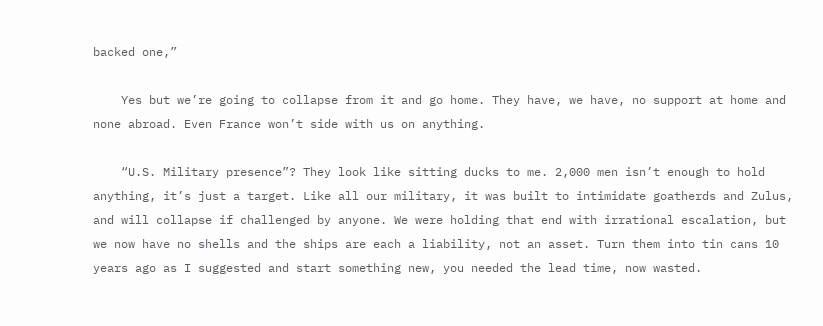backed one,”

    Yes but we’re going to collapse from it and go home. They have, we have, no support at home and none abroad. Even France won’t side with us on anything.

    “U.S. Military presence”? They look like sitting ducks to me. 2,000 men isn’t enough to hold anything, it’s just a target. Like all our military, it was built to intimidate goatherds and Zulus, and will collapse if challenged by anyone. We were holding that end with irrational escalation, but we now have no shells and the ships are each a liability, not an asset. Turn them into tin cans 10 years ago as I suggested and start something new, you needed the lead time, now wasted.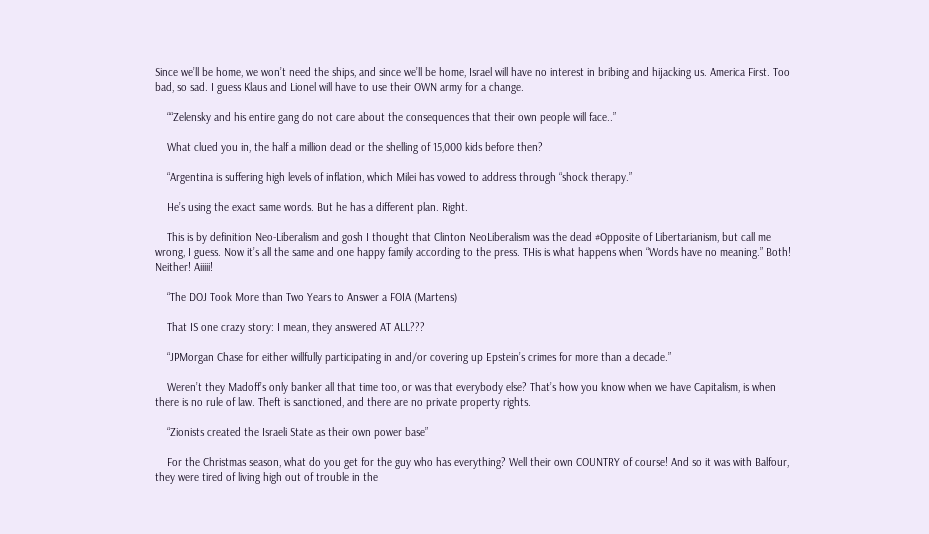Since we’ll be home, we won’t need the ships, and since we’ll be home, Israel will have no interest in bribing and hijacking us. America First. Too bad, so sad. I guess Klaus and Lionel will have to use their OWN army for a change.

    ““Zelensky and his entire gang do not care about the consequences that their own people will face..”

    What clued you in, the half a million dead or the shelling of 15,000 kids before then?

    “Argentina is suffering high levels of inflation, which Milei has vowed to address through “shock therapy.”

    He’s using the exact same words. But he has a different plan. Right.

    This is by definition Neo-Liberalism and gosh I thought that Clinton NeoLiberalism was the dead #Opposite of Libertarianism, but call me wrong, I guess. Now it’s all the same and one happy family according to the press. THis is what happens when “Words have no meaning.” Both! Neither! Aiiiii!

    “The DOJ Took More than Two Years to Answer a FOIA (Martens)

    That IS one crazy story: I mean, they answered AT ALL???

    “JPMorgan Chase for either willfully participating in and/or covering up Epstein’s crimes for more than a decade.”

    Weren’t they Madoff’s only banker all that time too, or was that everybody else? That’s how you know when we have Capitalism, is when there is no rule of law. Theft is sanctioned, and there are no private property rights.

    “Zionists created the Israeli State as their own power base”

    For the Christmas season, what do you get for the guy who has everything? Well their own COUNTRY of course! And so it was with Balfour, they were tired of living high out of trouble in the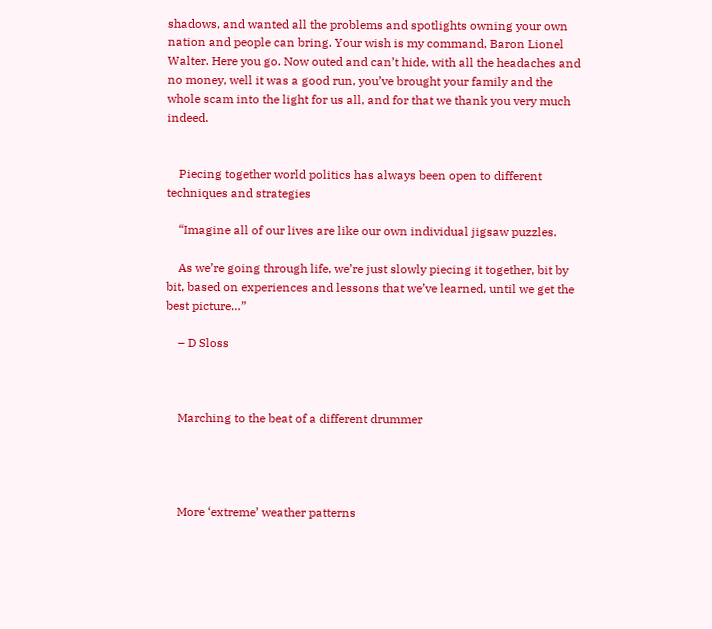shadows, and wanted all the problems and spotlights owning your own nation and people can bring. Your wish is my command, Baron Lionel Walter. Here you go. Now outed and can’t hide, with all the headaches and no money, well it was a good run, you’ve brought your family and the whole scam into the light for us all, and for that we thank you very much indeed.


    Piecing together world politics has always been open to different techniques and strategies

    “Imagine all of our lives are like our own individual jigsaw puzzles.

    As we’re going through life, we’re just slowly piecing it together, bit by bit, based on experiences and lessons that we’ve learned, until we get the best picture…”

    – D Sloss



    Marching to the beat of a different drummer




    More ‘extreme’ weather patterns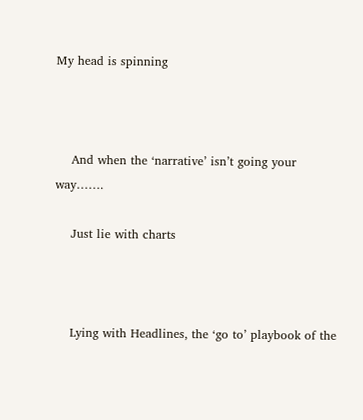My head is spinning



    And when the ‘narrative’ isn’t going your way…….

    Just lie with charts



    Lying with Headlines, the ‘go to’ playbook of the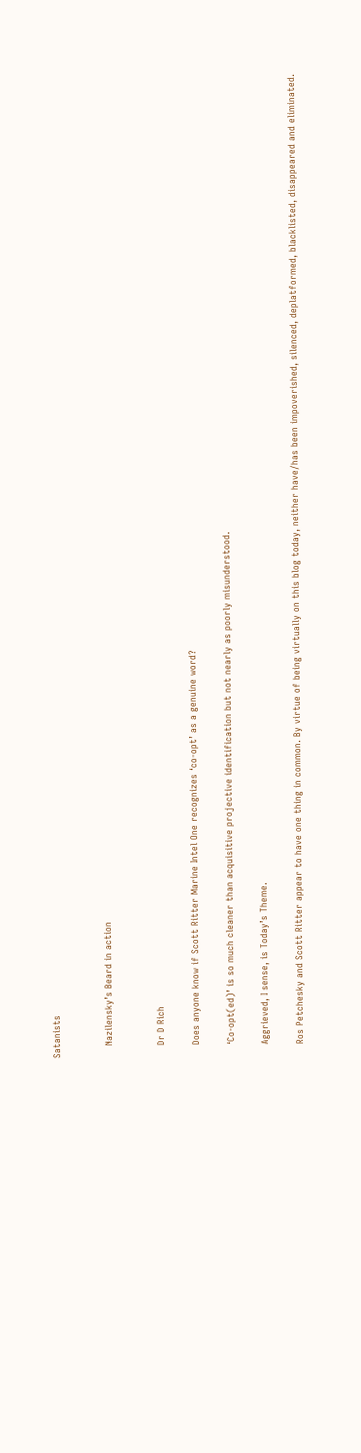Satanists


    Nazilensky’s Beard in action


    Dr D Rich

    Does anyone know if Scott Ritter Marine Intel One recognizes ‘co-opt’ as a genuine word?

    ‘Co-opt(ed)’ is so much cleaner than acquisitive projective identification but not nearly as poorly misunderstood.

    Aggrieved, I sense, is Today’s Theme.

    Ros Petchesky and Scott Ritter appear to have one thing in common. By virtue of being virtually on this blog today, neither have/has been impoverished, silenced, deplatformed, blacklisted, disappeared and eliminated.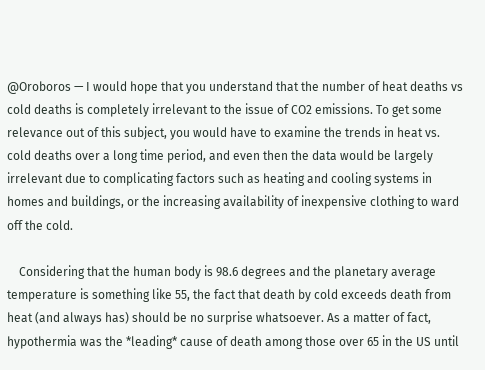@Oroboros — I would hope that you understand that the number of heat deaths vs cold deaths is completely irrelevant to the issue of CO2 emissions. To get some relevance out of this subject, you would have to examine the trends in heat vs. cold deaths over a long time period, and even then the data would be largely irrelevant due to complicating factors such as heating and cooling systems in homes and buildings, or the increasing availability of inexpensive clothing to ward off the cold.

    Considering that the human body is 98.6 degrees and the planetary average temperature is something like 55, the fact that death by cold exceeds death from heat (and always has) should be no surprise whatsoever. As a matter of fact, hypothermia was the *leading* cause of death among those over 65 in the US until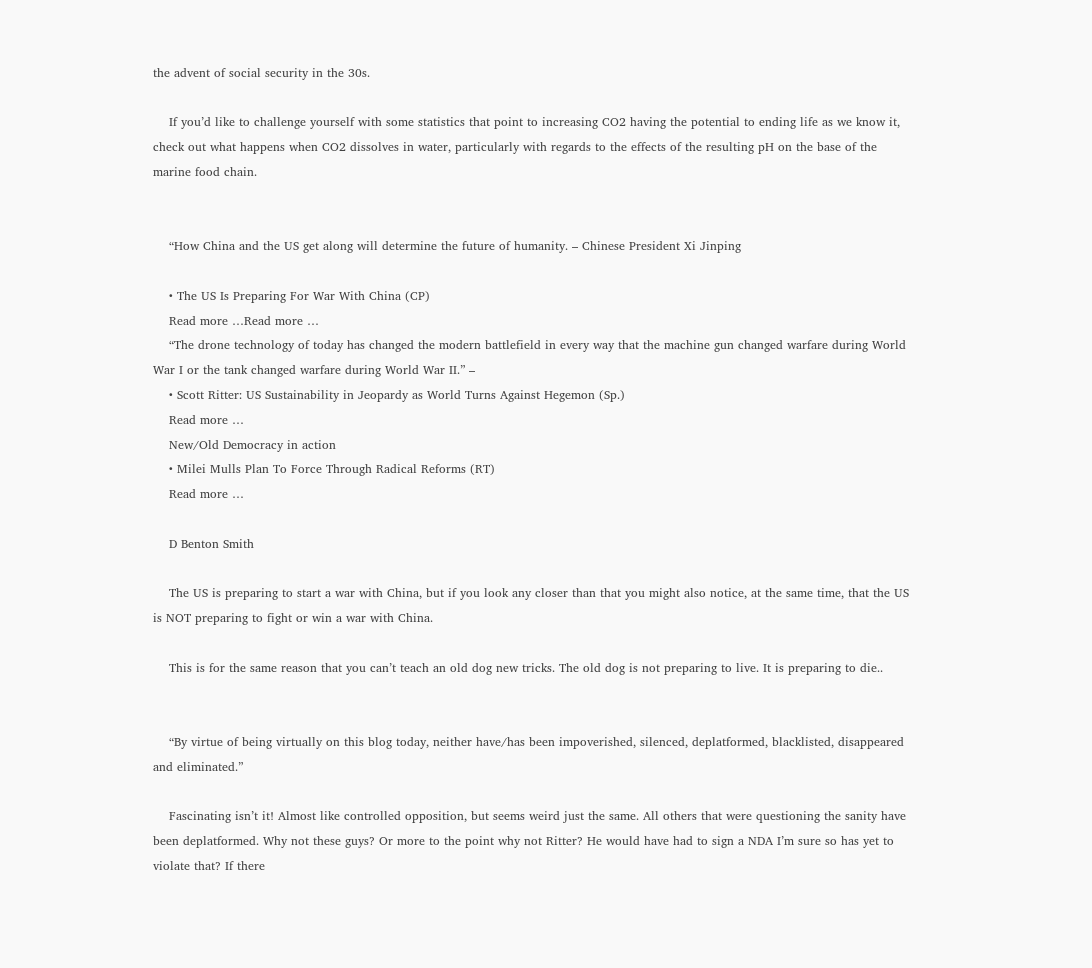the advent of social security in the 30s.

    If you’d like to challenge yourself with some statistics that point to increasing CO2 having the potential to ending life as we know it, check out what happens when CO2 dissolves in water, particularly with regards to the effects of the resulting pH on the base of the marine food chain.


    “How China and the US get along will determine the future of humanity. – Chinese President Xi Jinping

    • The US Is Preparing For War With China (CP)
    Read more …Read more …
    “The drone technology of today has changed the modern battlefield in every way that the machine gun changed warfare during World War I or the tank changed warfare during World War II.” –
    • Scott Ritter: US Sustainability in Jeopardy as World Turns Against Hegemon (Sp.)
    Read more …
    New/Old Democracy in action
    • Milei Mulls Plan To Force Through Radical Reforms (RT)
    Read more …

    D Benton Smith

    The US is preparing to start a war with China, but if you look any closer than that you might also notice, at the same time, that the US is NOT preparing to fight or win a war with China.

    This is for the same reason that you can’t teach an old dog new tricks. The old dog is not preparing to live. It is preparing to die..


    “By virtue of being virtually on this blog today, neither have/has been impoverished, silenced, deplatformed, blacklisted, disappeared and eliminated.”

    Fascinating isn’t it! Almost like controlled opposition, but seems weird just the same. All others that were questioning the sanity have been deplatformed. Why not these guys? Or more to the point why not Ritter? He would have had to sign a NDA I’m sure so has yet to violate that? If there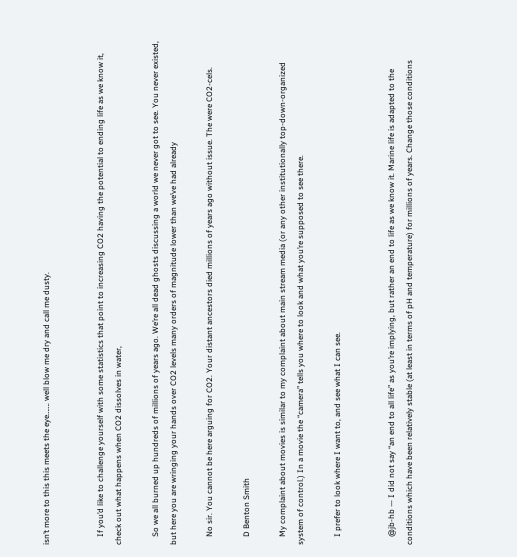isn’t more to this this meets the eye……. well blow me dry and call me dusty.


    If you’d like to challenge yourself with some statistics that point to increasing CO2 having the potential to ending life as we know it, check out what happens when CO2 dissolves in water,

    So we all burned up hundreds of millions of years ago. We’re all dead ghosts discussing a world we never got to see. You never existed, but here you are wringing your hands over CO2 levels many orders of magnitude lower than we’ve had already

    No sir. You cannot be here arguing for CO2. Your distant ancestors died millions of years ago without issue. The were CO2-cels.

    D Benton Smith

    My complaint about movies is similar to my complaint about main stream media (or any other institutionally top-down-organized system of control.) In a movie the “camera” tells you where to look and what you’re supposed to see there.

    I prefer to look where I want to, and see what I can see.


    @jb-hb — I did not say “an end to all life” as you’re implying, but rather an end to life as we know it. Marine life is adapted to the conditions which have been relatively stable (at least in terms of pH and temperature) for millions of years. Change those conditions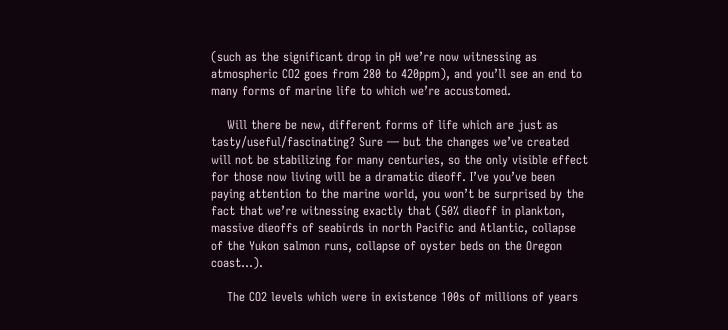(such as the significant drop in pH we’re now witnessing as atmospheric CO2 goes from 280 to 420ppm), and you’ll see an end to many forms of marine life to which we’re accustomed.

    Will there be new, different forms of life which are just as tasty/useful/fascinating? Sure — but the changes we’ve created will not be stabilizing for many centuries, so the only visible effect for those now living will be a dramatic dieoff. I’ve you’ve been paying attention to the marine world, you won’t be surprised by the fact that we’re witnessing exactly that (50% dieoff in plankton, massive dieoffs of seabirds in north Pacific and Atlantic, collapse of the Yukon salmon runs, collapse of oyster beds on the Oregon coast…).

    The CO2 levels which were in existence 100s of millions of years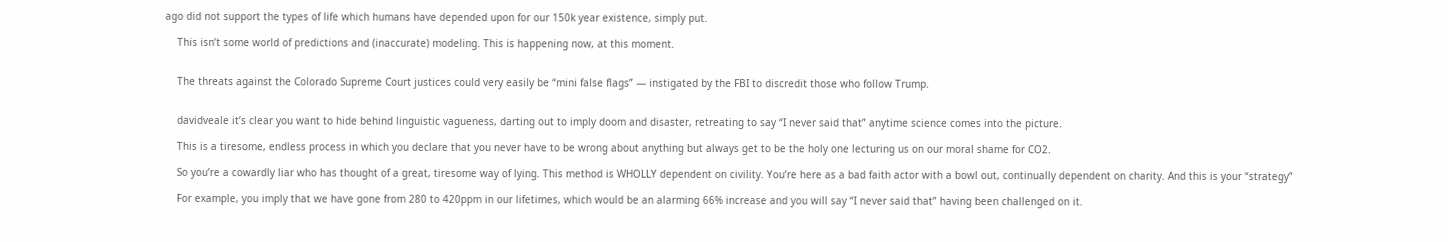ago did not support the types of life which humans have depended upon for our 150k year existence, simply put.

    This isn’t some world of predictions and (inaccurate) modeling. This is happening now, at this moment.


    The threats against the Colorado Supreme Court justices could very easily be “mini false flags” — instigated by the FBI to discredit those who follow Trump.


    davidveale it’s clear you want to hide behind linguistic vagueness, darting out to imply doom and disaster, retreating to say “I never said that” anytime science comes into the picture.

    This is a tiresome, endless process in which you declare that you never have to be wrong about anything but always get to be the holy one lecturing us on our moral shame for CO2.

    So you’re a cowardly liar who has thought of a great, tiresome way of lying. This method is WHOLLY dependent on civility. You’re here as a bad faith actor with a bowl out, continually dependent on charity. And this is your “strategy”

    For example, you imply that we have gone from 280 to 420ppm in our lifetimes, which would be an alarming 66% increase and you will say “I never said that” having been challenged on it.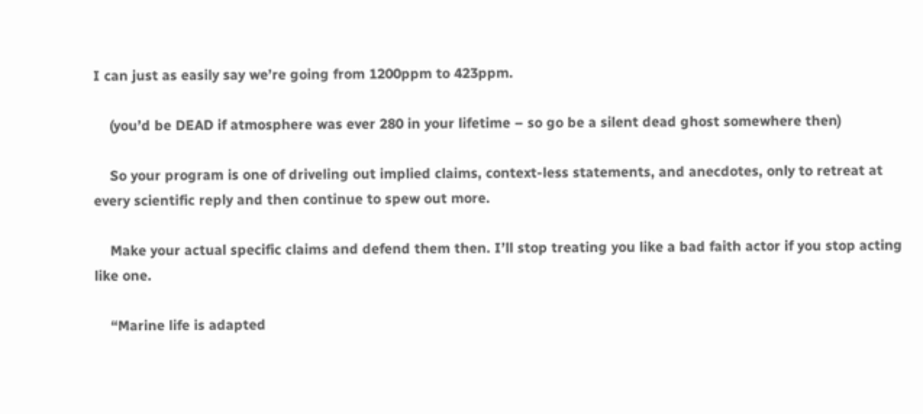I can just as easily say we’re going from 1200ppm to 423ppm.

    (you’d be DEAD if atmosphere was ever 280 in your lifetime – so go be a silent dead ghost somewhere then)

    So your program is one of driveling out implied claims, context-less statements, and anecdotes, only to retreat at every scientific reply and then continue to spew out more.

    Make your actual specific claims and defend them then. I’ll stop treating you like a bad faith actor if you stop acting like one.

    “Marine life is adapted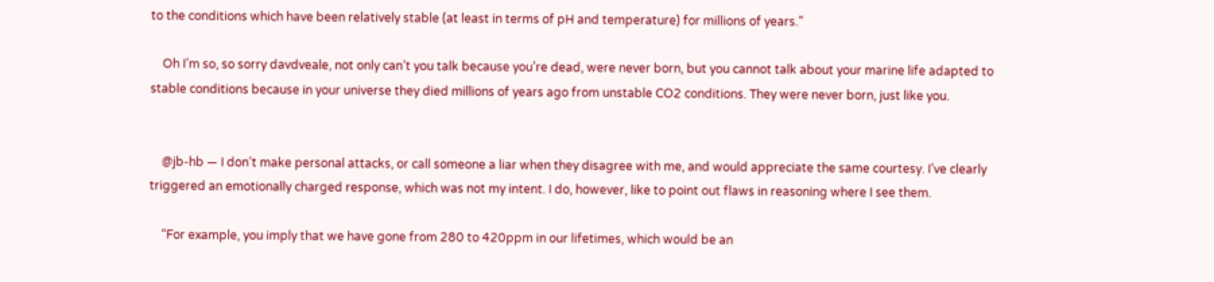to the conditions which have been relatively stable (at least in terms of pH and temperature) for millions of years.”

    Oh I’m so, so sorry davdveale, not only can’t you talk because you’re dead, were never born, but you cannot talk about your marine life adapted to stable conditions because in your universe they died millions of years ago from unstable CO2 conditions. They were never born, just like you.


    @jb-hb — I don’t make personal attacks, or call someone a liar when they disagree with me, and would appreciate the same courtesy. I’ve clearly triggered an emotionally charged response, which was not my intent. I do, however, like to point out flaws in reasoning where I see them.

    “For example, you imply that we have gone from 280 to 420ppm in our lifetimes, which would be an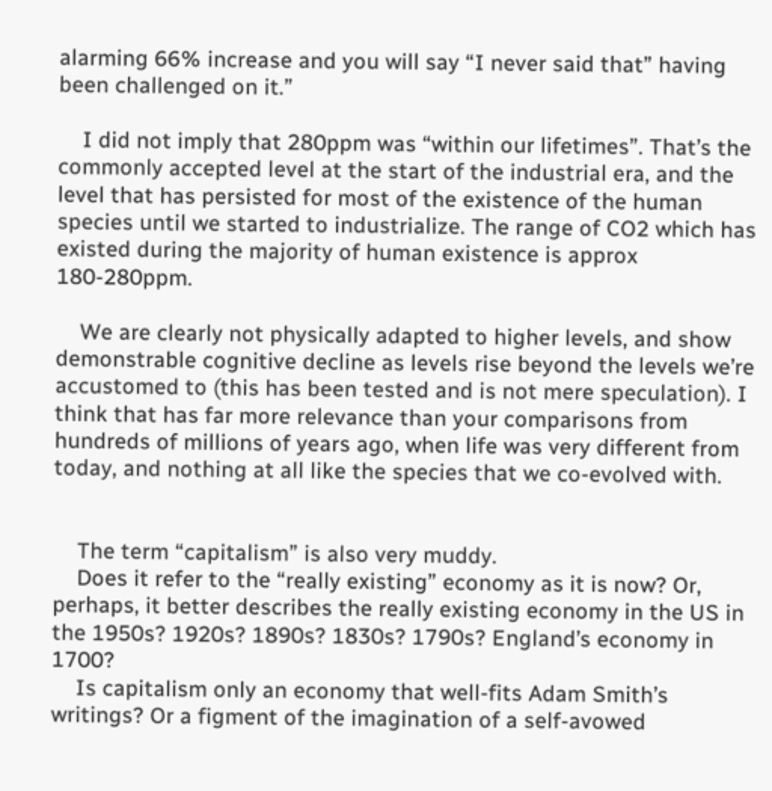alarming 66% increase and you will say “I never said that” having been challenged on it.”

    I did not imply that 280ppm was “within our lifetimes”. That’s the commonly accepted level at the start of the industrial era, and the level that has persisted for most of the existence of the human species until we started to industrialize. The range of CO2 which has existed during the majority of human existence is approx 180-280ppm.

    We are clearly not physically adapted to higher levels, and show demonstrable cognitive decline as levels rise beyond the levels we’re accustomed to (this has been tested and is not mere speculation). I think that has far more relevance than your comparisons from hundreds of millions of years ago, when life was very different from today, and nothing at all like the species that we co-evolved with.


    The term “capitalism” is also very muddy.
    Does it refer to the “really existing” economy as it is now? Or, perhaps, it better describes the really existing economy in the US in the 1950s? 1920s? 1890s? 1830s? 1790s? England’s economy in 1700?
    Is capitalism only an economy that well-fits Adam Smith’s writings? Or a figment of the imagination of a self-avowed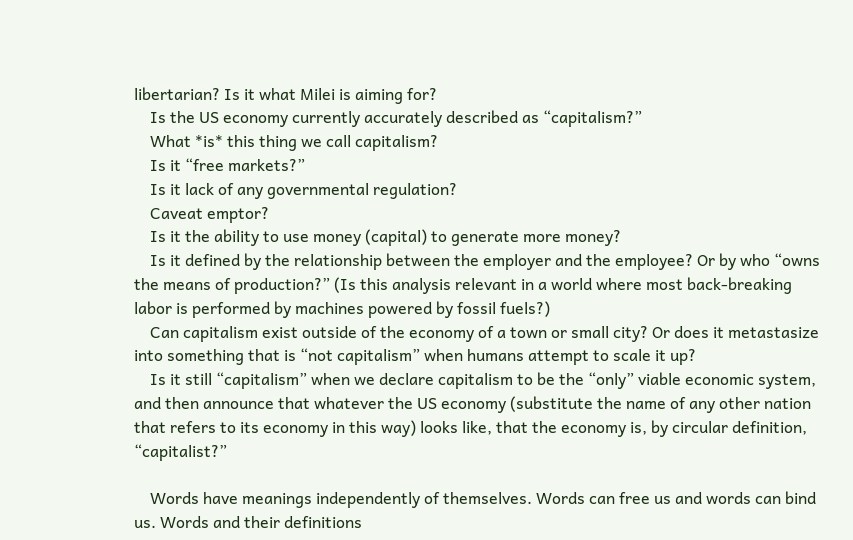libertarian? Is it what Milei is aiming for?
    Is the US economy currently accurately described as “capitalism?”
    What *is* this thing we call capitalism?
    Is it “free markets?”
    Is it lack of any governmental regulation?
    Caveat emptor?
    Is it the ability to use money (capital) to generate more money?
    Is it defined by the relationship between the employer and the employee? Or by who “owns the means of production?” (Is this analysis relevant in a world where most back-breaking labor is performed by machines powered by fossil fuels?)
    Can capitalism exist outside of the economy of a town or small city? Or does it metastasize into something that is “not capitalism” when humans attempt to scale it up?
    Is it still “capitalism” when we declare capitalism to be the “only” viable economic system, and then announce that whatever the US economy (substitute the name of any other nation that refers to its economy in this way) looks like, that the economy is, by circular definition, “capitalist?”

    Words have meanings independently of themselves. Words can free us and words can bind us. Words and their definitions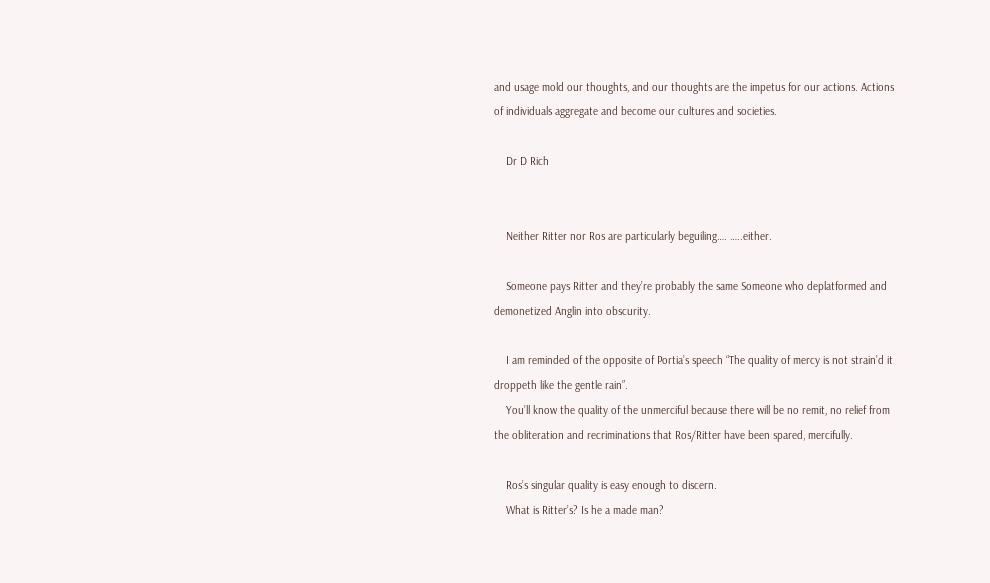and usage mold our thoughts, and our thoughts are the impetus for our actions. Actions of individuals aggregate and become our cultures and societies.

    Dr D Rich


    Neither Ritter nor Ros are particularly beguiling…. …..either.

    Someone pays Ritter and they’re probably the same Someone who deplatformed and demonetized Anglin into obscurity.

    I am reminded of the opposite of Portia’s speech “The quality of mercy is not strain’d it droppeth like the gentle rain”.
    You’ll know the quality of the unmerciful because there will be no remit, no relief from the obliteration and recriminations that Ros/Ritter have been spared, mercifully.

    Ros’s singular quality is easy enough to discern.
    What is Ritter’s? Is he a made man?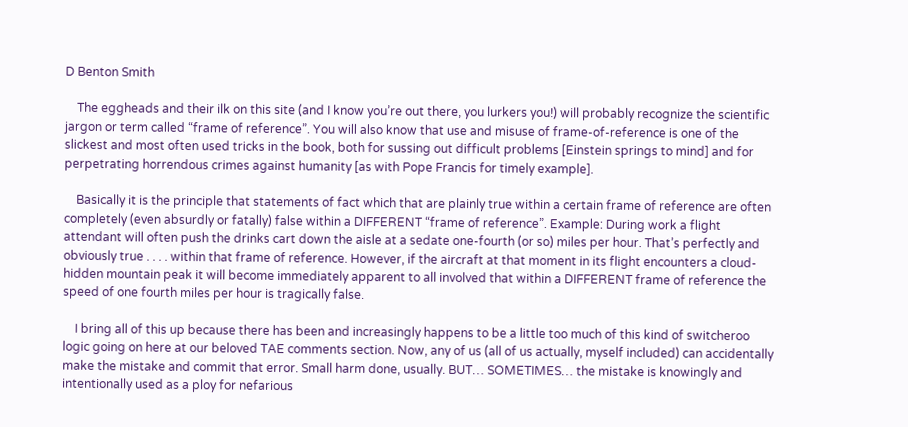D Benton Smith

    The eggheads and their ilk on this site (and I know you’re out there, you lurkers you!) will probably recognize the scientific jargon or term called “frame of reference”. You will also know that use and misuse of frame-of-reference is one of the slickest and most often used tricks in the book, both for sussing out difficult problems [Einstein springs to mind] and for perpetrating horrendous crimes against humanity [as with Pope Francis for timely example].

    Basically it is the principle that statements of fact which that are plainly true within a certain frame of reference are often completely (even absurdly or fatally) false within a DIFFERENT “frame of reference”. Example: During work a flight attendant will often push the drinks cart down the aisle at a sedate one-fourth (or so) miles per hour. That’s perfectly and obviously true . . . . within that frame of reference. However, if the aircraft at that moment in its flight encounters a cloud-hidden mountain peak it will become immediately apparent to all involved that within a DIFFERENT frame of reference the speed of one fourth miles per hour is tragically false.

    I bring all of this up because there has been and increasingly happens to be a little too much of this kind of switcheroo logic going on here at our beloved TAE comments section. Now, any of us (all of us actually, myself included) can accidentally make the mistake and commit that error. Small harm done, usually. BUT… SOMETIMES… the mistake is knowingly and intentionally used as a ploy for nefarious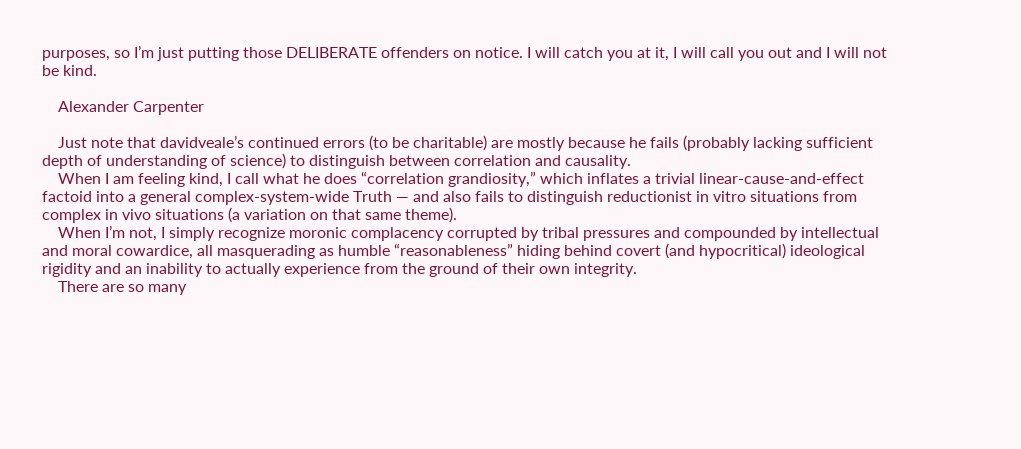purposes, so I’m just putting those DELIBERATE offenders on notice. I will catch you at it, I will call you out and I will not be kind.

    Alexander Carpenter

    Just note that davidveale’s continued errors (to be charitable) are mostly because he fails (probably lacking sufficient depth of understanding of science) to distinguish between correlation and causality.
    When I am feeling kind, I call what he does “correlation grandiosity,” which inflates a trivial linear-cause-and-effect factoid into a general complex-system-wide Truth — and also fails to distinguish reductionist in vitro situations from complex in vivo situations (a variation on that same theme).
    When I’m not, I simply recognize moronic complacency corrupted by tribal pressures and compounded by intellectual and moral cowardice, all masquerading as humble “reasonableness” hiding behind covert (and hypocritical) ideological rigidity and an inability to actually experience from the ground of their own integrity.
    There are so many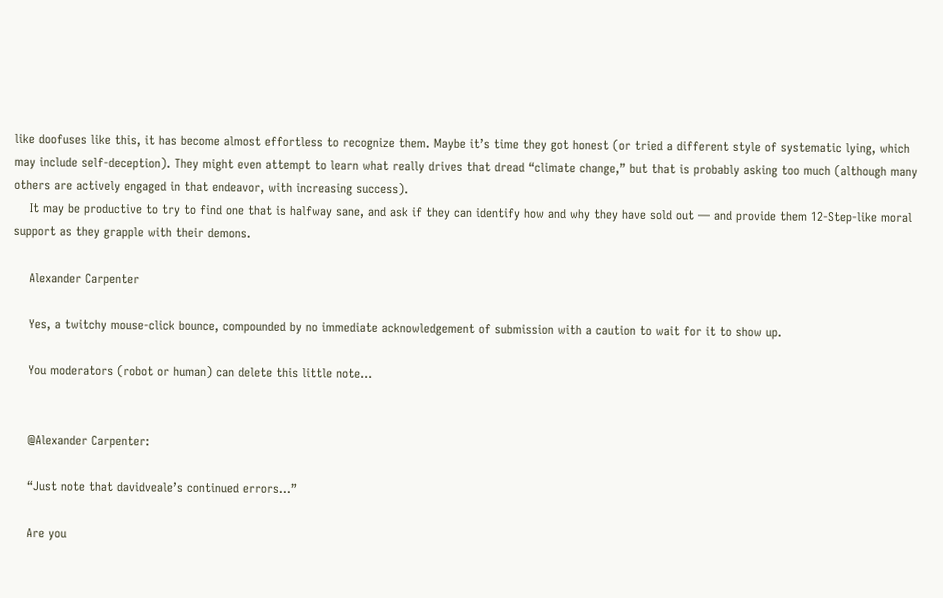like doofuses like this, it has become almost effortless to recognize them. Maybe it’s time they got honest (or tried a different style of systematic lying, which may include self-deception). They might even attempt to learn what really drives that dread “climate change,” but that is probably asking too much (although many others are actively engaged in that endeavor, with increasing success).
    It may be productive to try to find one that is halfway sane, and ask if they can identify how and why they have sold out — and provide them 12-Step-like moral support as they grapple with their demons.

    Alexander Carpenter

    Yes, a twitchy mouse-click bounce, compounded by no immediate acknowledgement of submission with a caution to wait for it to show up.

    You moderators (robot or human) can delete this little note…


    @Alexander Carpenter:

    “Just note that davidveale’s continued errors…”

    Are you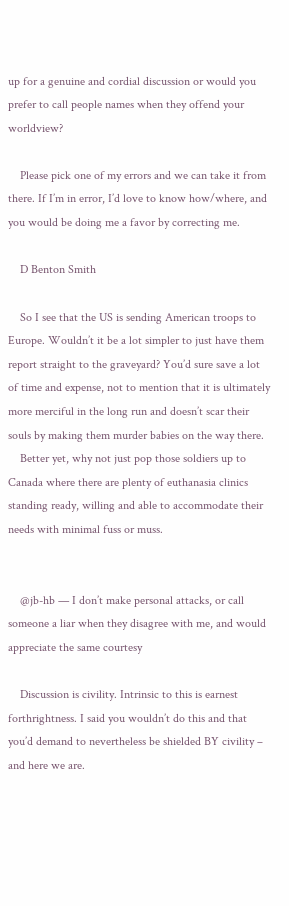up for a genuine and cordial discussion or would you prefer to call people names when they offend your worldview?

    Please pick one of my errors and we can take it from there. If I’m in error, I’d love to know how/where, and you would be doing me a favor by correcting me.

    D Benton Smith

    So I see that the US is sending American troops to Europe. Wouldn’t it be a lot simpler to just have them report straight to the graveyard? You’d sure save a lot of time and expense, not to mention that it is ultimately more merciful in the long run and doesn’t scar their souls by making them murder babies on the way there.
    Better yet, why not just pop those soldiers up to Canada where there are plenty of euthanasia clinics standing ready, willing and able to accommodate their needs with minimal fuss or muss.


    @jb-hb — I don’t make personal attacks, or call someone a liar when they disagree with me, and would appreciate the same courtesy

    Discussion is civility. Intrinsic to this is earnest forthrightness. I said you wouldn’t do this and that you’d demand to nevertheless be shielded BY civility – and here we are.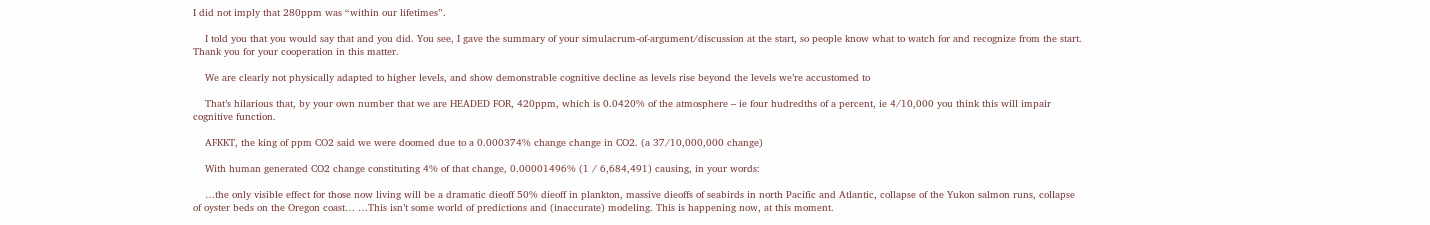I did not imply that 280ppm was “within our lifetimes”.

    I told you that you would say that and you did. You see, I gave the summary of your simulacrum-of-argument/discussion at the start, so people know what to watch for and recognize from the start. Thank you for your cooperation in this matter.

    We are clearly not physically adapted to higher levels, and show demonstrable cognitive decline as levels rise beyond the levels we’re accustomed to

    That’s hilarious that, by your own number that we are HEADED FOR, 420ppm, which is 0.0420% of the atmosphere – ie four hudredths of a percent, ie 4/10,000 you think this will impair cognitive function.

    AFKKT, the king of ppm CO2 said we were doomed due to a 0.000374% change change in CO2. (a 37/10,000,000 change)

    With human generated CO2 change constituting 4% of that change, 0.00001496% (1 / 6,684,491) causing, in your words:

    …the only visible effect for those now living will be a dramatic dieoff 50% dieoff in plankton, massive dieoffs of seabirds in north Pacific and Atlantic, collapse of the Yukon salmon runs, collapse of oyster beds on the Oregon coast… …This isn’t some world of predictions and (inaccurate) modeling. This is happening now, at this moment.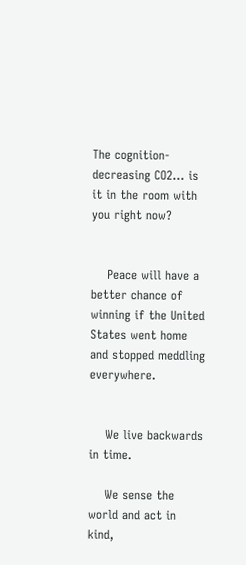The cognition-decreasing CO2… is it in the room with you right now?


    Peace will have a better chance of winning if the United States went home and stopped meddling everywhere.


    We live backwards in time.

    We sense the world and act in kind,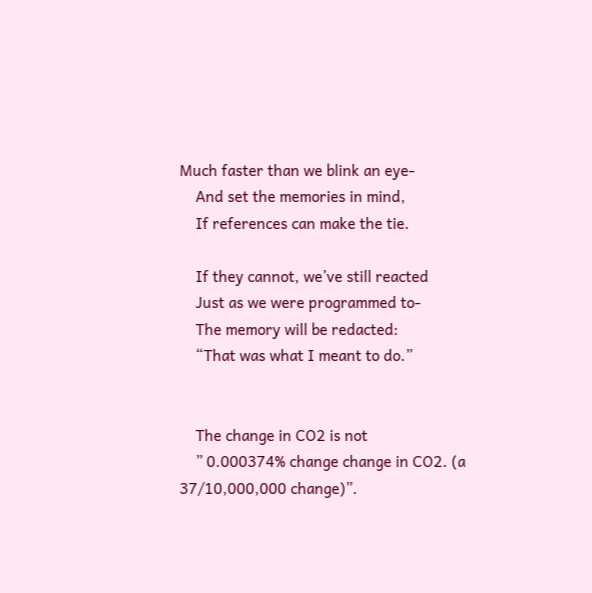Much faster than we blink an eye-
    And set the memories in mind,
    If references can make the tie.

    If they cannot, we’ve still reacted
    Just as we were programmed to-
    The memory will be redacted:
    “That was what I meant to do.”


    The change in CO2 is not
    ” 0.000374% change change in CO2. (a 37/10,000,000 change)”.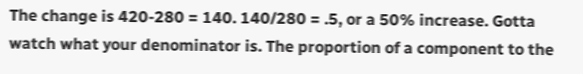The change is 420-280 = 140. 140/280 = .5, or a 50% increase. Gotta watch what your denominator is. The proportion of a component to the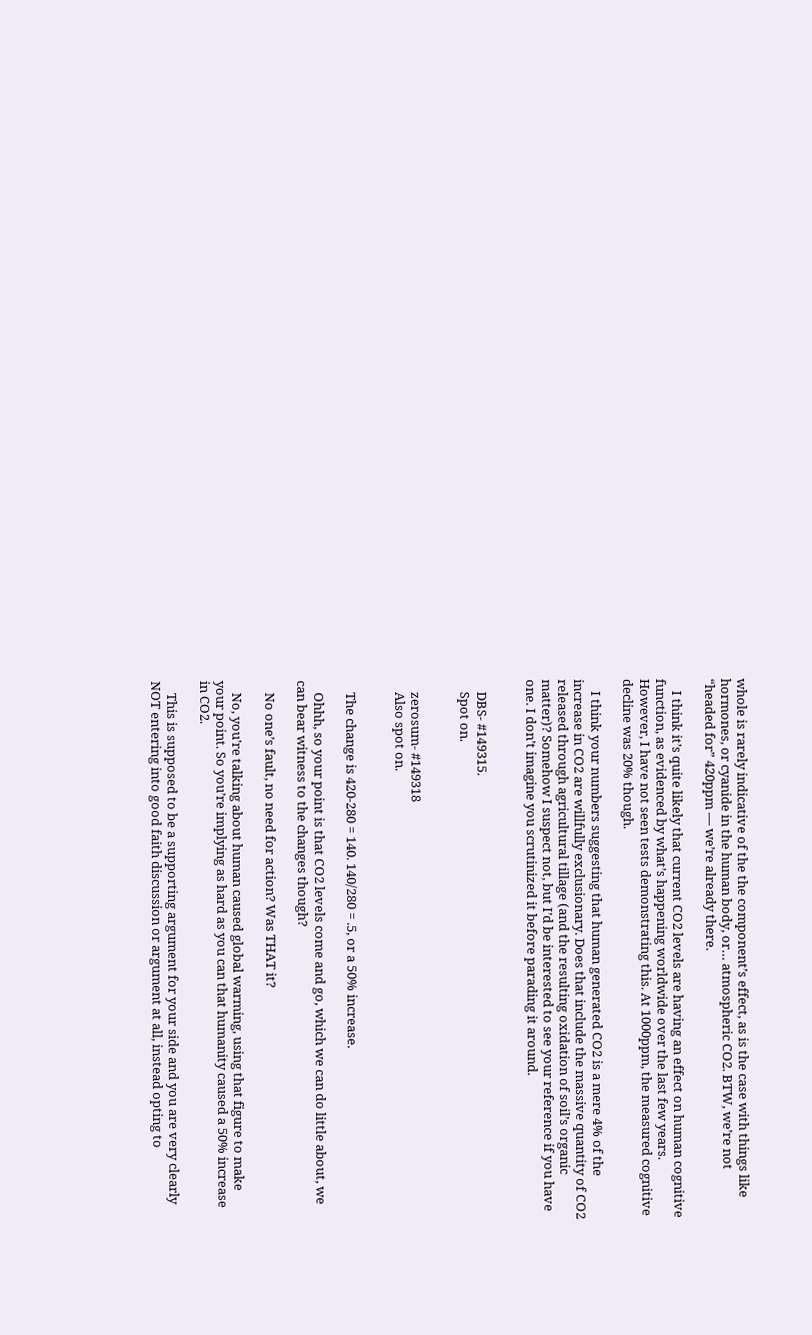whole is rarely indicative of the the component’s effect, as is the case with things like hormones, or cyanide in the human body, or… atmospheric CO2. BTW, we’re not “headed for” 420ppm — we’re already there.

    I think it’s quite likely that current CO2 levels are having an effect on human cognitive function, as evidenced by what’s happening worldwide over the last few years. However, I have not seen tests demonstrating this. At 1000ppm, the measured cognitive decline was 20% though.

    I think your numbers suggesting that human generated CO2 is a mere 4% of the increase in CO2 are willfully exclusionary. Does that include the massive quantity of CO2 released through agricultural tillage (and the resulting oxidation of soil’s organic matter)? Somehow I suspect not, but I’d be interested to see your reference if you have one. I don’t imagine you scrutinized it before parading it around.


    DBS- #149315.
    Spot on.


    zerosum- #149318
    Also spot on.


    The change is 420-280 = 140. 140/280 = .5, or a 50% increase.

    Ohhh, so your point is that CO2 levels come and go, which we can do little about, we can bear witness to the changes though?

    No one’s fault, no need for action? Was THAT it?

    No, you’re talking about human caused global warming, using that figure to make your point. So you’re implying as hard as you can that humanity caused a 50% increase in CO2.

    This is supposed to be a supporting argument for your side and you are very clearly NOT entering into good faith discussion or argument at all, instead opting to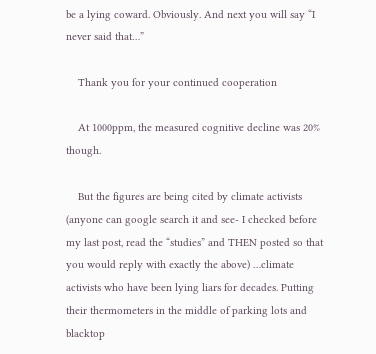be a lying coward. Obviously. And next you will say “I never said that…”

    Thank you for your continued cooperation

    At 1000ppm, the measured cognitive decline was 20% though.

    But the figures are being cited by climate activists (anyone can google search it and see- I checked before my last post, read the “studies” and THEN posted so that you would reply with exactly the above) …climate activists who have been lying liars for decades. Putting their thermometers in the middle of parking lots and blacktop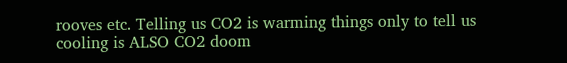rooves etc. Telling us CO2 is warming things only to tell us cooling is ALSO CO2 doom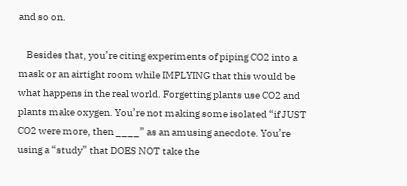and so on.

    Besides that, you’re citing experiments of piping CO2 into a mask or an airtight room while IMPLYING that this would be what happens in the real world. Forgetting plants use CO2 and plants make oxygen. You’re not making some isolated “if JUST CO2 were more, then ____” as an amusing anecdote. You’re using a “study” that DOES NOT take the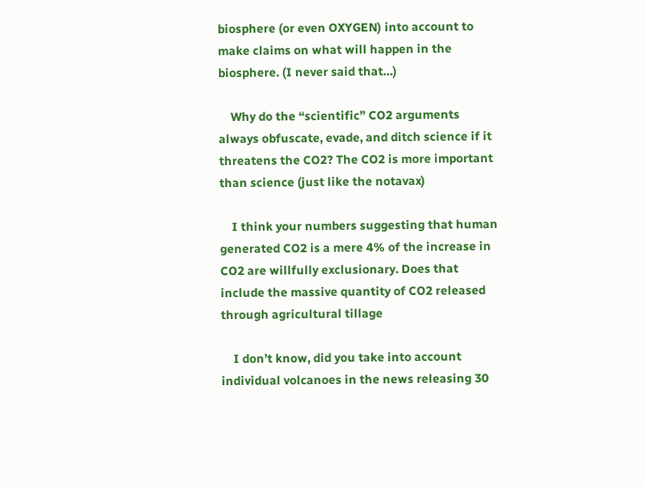biosphere (or even OXYGEN) into account to make claims on what will happen in the biosphere. (I never said that…)

    Why do the “scientific” CO2 arguments always obfuscate, evade, and ditch science if it threatens the CO2? The CO2 is more important than science (just like the notavax)

    I think your numbers suggesting that human generated CO2 is a mere 4% of the increase in CO2 are willfully exclusionary. Does that include the massive quantity of CO2 released through agricultural tillage

    I don’t know, did you take into account individual volcanoes in the news releasing 30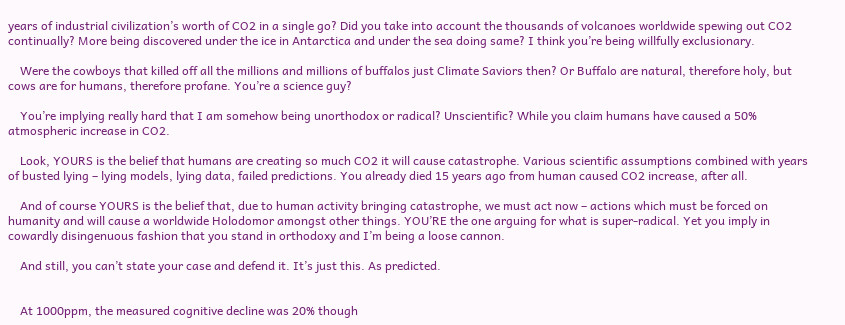years of industrial civilization’s worth of CO2 in a single go? Did you take into account the thousands of volcanoes worldwide spewing out CO2 continually? More being discovered under the ice in Antarctica and under the sea doing same? I think you’re being willfully exclusionary.

    Were the cowboys that killed off all the millions and millions of buffalos just Climate Saviors then? Or Buffalo are natural, therefore holy, but cows are for humans, therefore profane. You’re a science guy?

    You’re implying really hard that I am somehow being unorthodox or radical? Unscientific? While you claim humans have caused a 50% atmospheric increase in CO2.

    Look, YOURS is the belief that humans are creating so much CO2 it will cause catastrophe. Various scientific assumptions combined with years of busted lying – lying models, lying data, failed predictions. You already died 15 years ago from human caused CO2 increase, after all.

    And of course YOURS is the belief that, due to human activity bringing catastrophe, we must act now – actions which must be forced on humanity and will cause a worldwide Holodomor amongst other things. YOU’RE the one arguing for what is super-radical. Yet you imply in cowardly disingenuous fashion that you stand in orthodoxy and I’m being a loose cannon.

    And still, you can’t state your case and defend it. It’s just this. As predicted.


    At 1000ppm, the measured cognitive decline was 20% though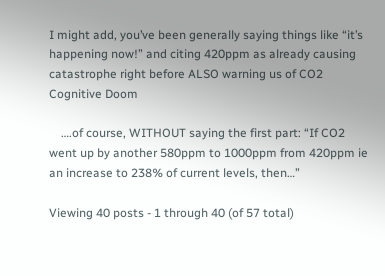I might add, you’ve been generally saying things like “it’s happening now!” and citing 420ppm as already causing catastrophe right before ALSO warning us of CO2 Cognitive Doom

    ….of course, WITHOUT saying the first part: “If CO2 went up by another 580ppm to 1000ppm from 420ppm ie an increase to 238% of current levels, then…”

Viewing 40 posts - 1 through 40 (of 57 total)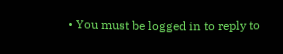• You must be logged in to reply to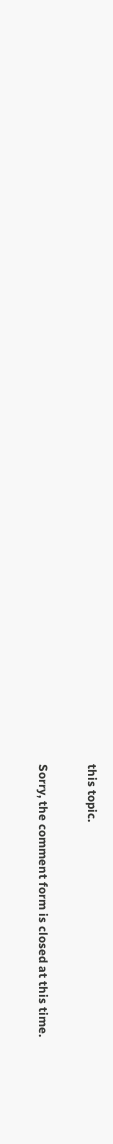this topic.

Sorry, the comment form is closed at this time.